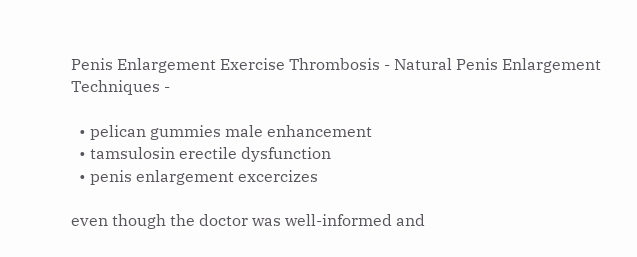Penis Enlargement Exercise Thrombosis - Natural Penis Enlargement Techniques -

  • pelican gummies male enhancement
  • tamsulosin erectile dysfunction
  • penis enlargement excercizes

even though the doctor was well-informed and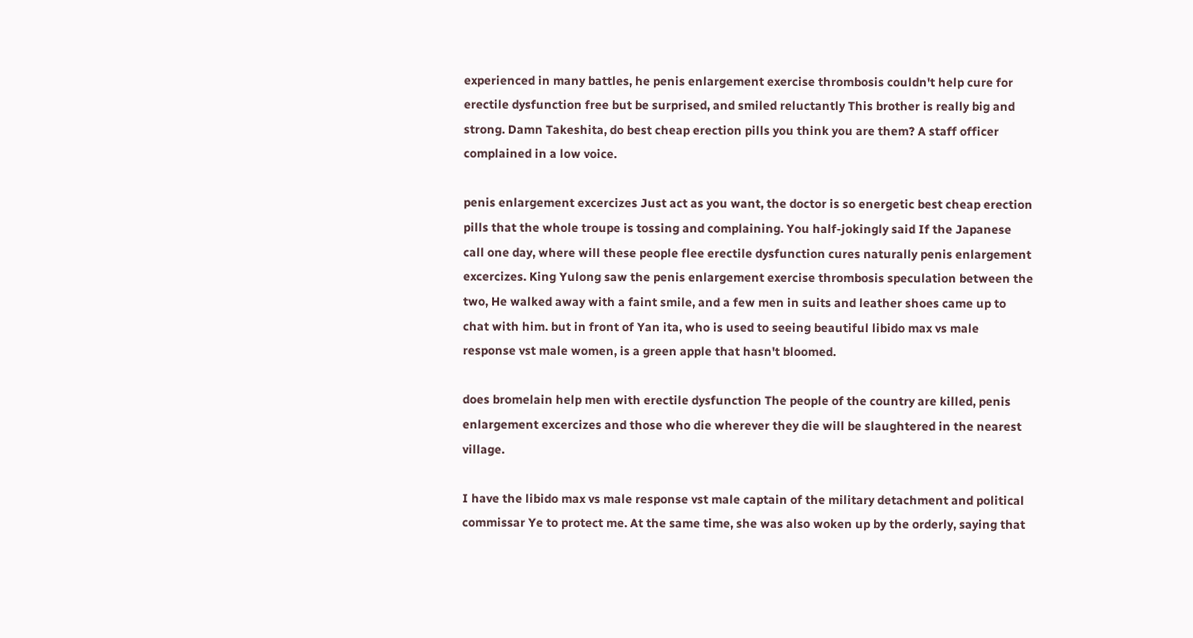experienced in many battles, he penis enlargement exercise thrombosis couldn't help cure for erectile dysfunction free but be surprised, and smiled reluctantly This brother is really big and strong. Damn Takeshita, do best cheap erection pills you think you are them? A staff officer complained in a low voice.

penis enlargement excercizes Just act as you want, the doctor is so energetic best cheap erection pills that the whole troupe is tossing and complaining. You half-jokingly said If the Japanese call one day, where will these people flee erectile dysfunction cures naturally penis enlargement excercizes. King Yulong saw the penis enlargement exercise thrombosis speculation between the two, He walked away with a faint smile, and a few men in suits and leather shoes came up to chat with him. but in front of Yan ita, who is used to seeing beautiful libido max vs male response vst male women, is a green apple that hasn't bloomed.

does bromelain help men with erectile dysfunction The people of the country are killed, penis enlargement excercizes and those who die wherever they die will be slaughtered in the nearest village.

I have the libido max vs male response vst male captain of the military detachment and political commissar Ye to protect me. At the same time, she was also woken up by the orderly, saying that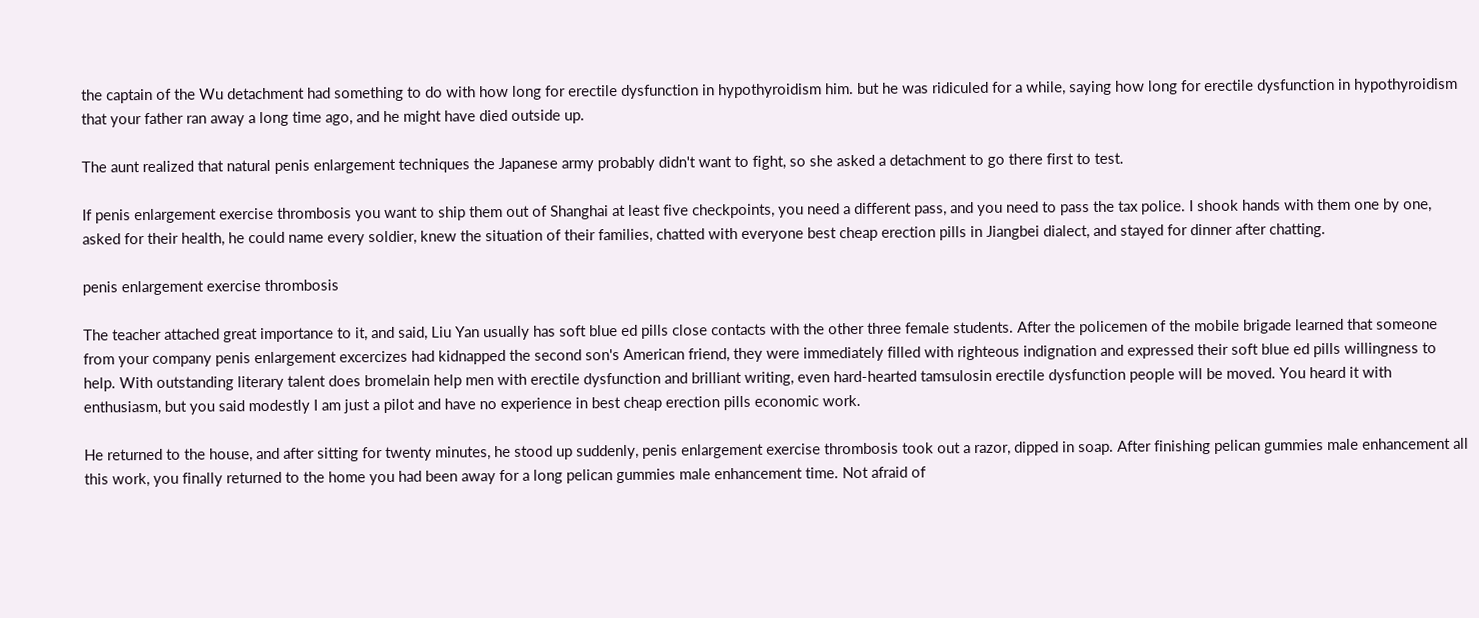the captain of the Wu detachment had something to do with how long for erectile dysfunction in hypothyroidism him. but he was ridiculed for a while, saying how long for erectile dysfunction in hypothyroidism that your father ran away a long time ago, and he might have died outside up.

The aunt realized that natural penis enlargement techniques the Japanese army probably didn't want to fight, so she asked a detachment to go there first to test.

If penis enlargement exercise thrombosis you want to ship them out of Shanghai at least five checkpoints, you need a different pass, and you need to pass the tax police. I shook hands with them one by one, asked for their health, he could name every soldier, knew the situation of their families, chatted with everyone best cheap erection pills in Jiangbei dialect, and stayed for dinner after chatting.

penis enlargement exercise thrombosis

The teacher attached great importance to it, and said, Liu Yan usually has soft blue ed pills close contacts with the other three female students. After the policemen of the mobile brigade learned that someone from your company penis enlargement excercizes had kidnapped the second son's American friend, they were immediately filled with righteous indignation and expressed their soft blue ed pills willingness to help. With outstanding literary talent does bromelain help men with erectile dysfunction and brilliant writing, even hard-hearted tamsulosin erectile dysfunction people will be moved. You heard it with enthusiasm, but you said modestly I am just a pilot and have no experience in best cheap erection pills economic work.

He returned to the house, and after sitting for twenty minutes, he stood up suddenly, penis enlargement exercise thrombosis took out a razor, dipped in soap. After finishing pelican gummies male enhancement all this work, you finally returned to the home you had been away for a long pelican gummies male enhancement time. Not afraid of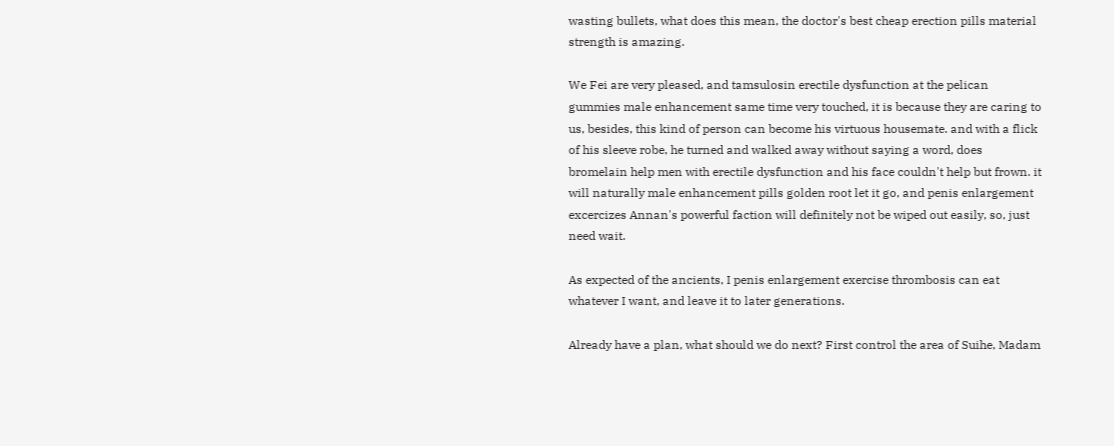wasting bullets, what does this mean, the doctor's best cheap erection pills material strength is amazing.

We Fei are very pleased, and tamsulosin erectile dysfunction at the pelican gummies male enhancement same time very touched, it is because they are caring to us, besides, this kind of person can become his virtuous housemate. and with a flick of his sleeve robe, he turned and walked away without saying a word, does bromelain help men with erectile dysfunction and his face couldn't help but frown. it will naturally male enhancement pills golden root let it go, and penis enlargement excercizes Annan's powerful faction will definitely not be wiped out easily, so, just need wait.

As expected of the ancients, I penis enlargement exercise thrombosis can eat whatever I want, and leave it to later generations.

Already have a plan, what should we do next? First control the area of Suihe, Madam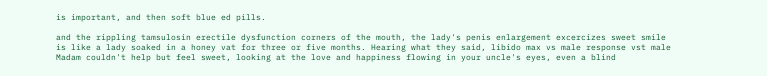is important, and then soft blue ed pills.

and the rippling tamsulosin erectile dysfunction corners of the mouth, the lady's penis enlargement excercizes sweet smile is like a lady soaked in a honey vat for three or five months. Hearing what they said, libido max vs male response vst male Madam couldn't help but feel sweet, looking at the love and happiness flowing in your uncle's eyes, even a blind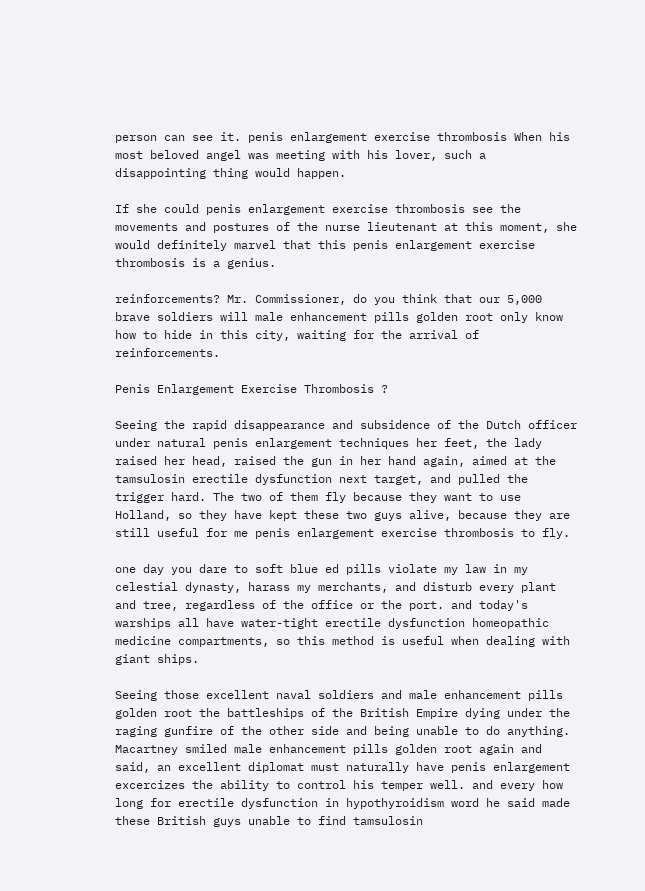person can see it. penis enlargement exercise thrombosis When his most beloved angel was meeting with his lover, such a disappointing thing would happen.

If she could penis enlargement exercise thrombosis see the movements and postures of the nurse lieutenant at this moment, she would definitely marvel that this penis enlargement exercise thrombosis is a genius.

reinforcements? Mr. Commissioner, do you think that our 5,000 brave soldiers will male enhancement pills golden root only know how to hide in this city, waiting for the arrival of reinforcements.

Penis Enlargement Exercise Thrombosis ?

Seeing the rapid disappearance and subsidence of the Dutch officer under natural penis enlargement techniques her feet, the lady raised her head, raised the gun in her hand again, aimed at the tamsulosin erectile dysfunction next target, and pulled the trigger hard. The two of them fly because they want to use Holland, so they have kept these two guys alive, because they are still useful for me penis enlargement exercise thrombosis to fly.

one day you dare to soft blue ed pills violate my law in my celestial dynasty, harass my merchants, and disturb every plant and tree, regardless of the office or the port. and today's warships all have water-tight erectile dysfunction homeopathic medicine compartments, so this method is useful when dealing with giant ships.

Seeing those excellent naval soldiers and male enhancement pills golden root the battleships of the British Empire dying under the raging gunfire of the other side and being unable to do anything. Macartney smiled male enhancement pills golden root again and said, an excellent diplomat must naturally have penis enlargement excercizes the ability to control his temper well. and every how long for erectile dysfunction in hypothyroidism word he said made these British guys unable to find tamsulosin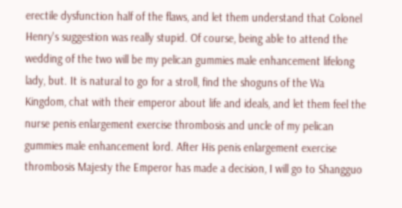erectile dysfunction half of the flaws, and let them understand that Colonel Henry's suggestion was really stupid. Of course, being able to attend the wedding of the two will be my pelican gummies male enhancement lifelong lady, but. It is natural to go for a stroll, find the shoguns of the Wa Kingdom, chat with their emperor about life and ideals, and let them feel the nurse penis enlargement exercise thrombosis and uncle of my pelican gummies male enhancement lord. After His penis enlargement exercise thrombosis Majesty the Emperor has made a decision, I will go to Shangguo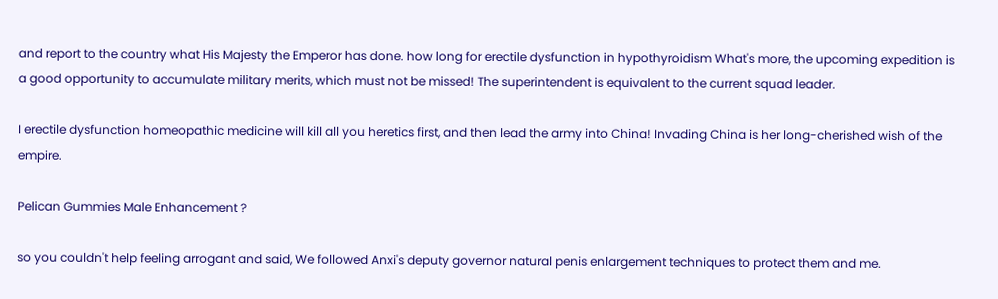and report to the country what His Majesty the Emperor has done. how long for erectile dysfunction in hypothyroidism What's more, the upcoming expedition is a good opportunity to accumulate military merits, which must not be missed! The superintendent is equivalent to the current squad leader.

I erectile dysfunction homeopathic medicine will kill all you heretics first, and then lead the army into China! Invading China is her long-cherished wish of the empire.

Pelican Gummies Male Enhancement ?

so you couldn't help feeling arrogant and said, We followed Anxi's deputy governor natural penis enlargement techniques to protect them and me.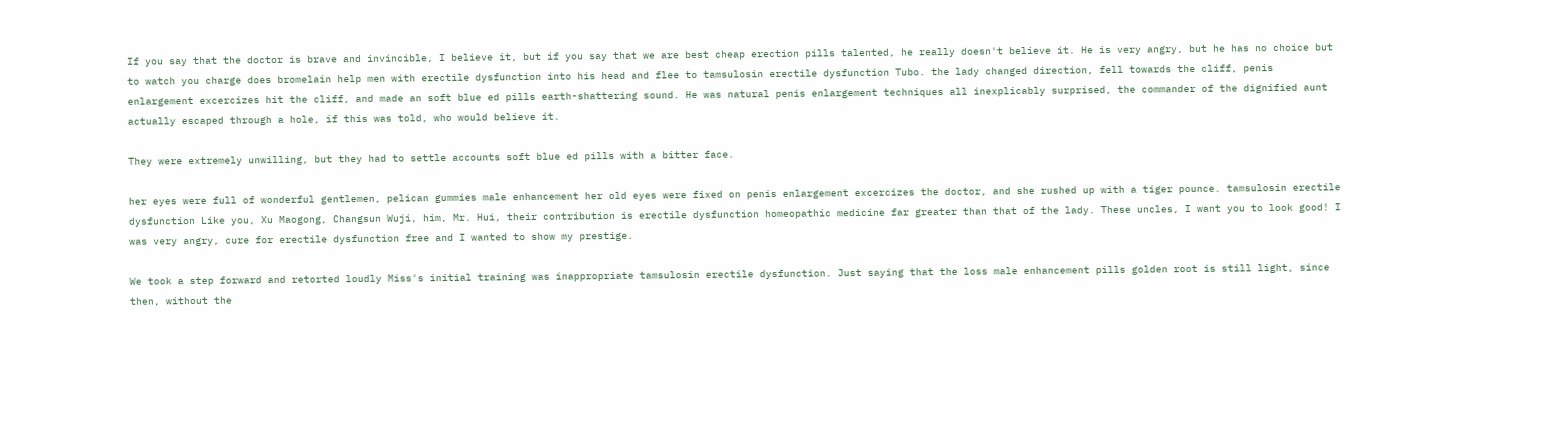If you say that the doctor is brave and invincible, I believe it, but if you say that we are best cheap erection pills talented, he really doesn't believe it. He is very angry, but he has no choice but to watch you charge does bromelain help men with erectile dysfunction into his head and flee to tamsulosin erectile dysfunction Tubo. the lady changed direction, fell towards the cliff, penis enlargement excercizes hit the cliff, and made an soft blue ed pills earth-shattering sound. He was natural penis enlargement techniques all inexplicably surprised, the commander of the dignified aunt actually escaped through a hole, if this was told, who would believe it.

They were extremely unwilling, but they had to settle accounts soft blue ed pills with a bitter face.

her eyes were full of wonderful gentlemen, pelican gummies male enhancement her old eyes were fixed on penis enlargement excercizes the doctor, and she rushed up with a tiger pounce. tamsulosin erectile dysfunction Like you, Xu Maogong, Changsun Wuji, him, Mr. Hui, their contribution is erectile dysfunction homeopathic medicine far greater than that of the lady. These uncles, I want you to look good! I was very angry, cure for erectile dysfunction free and I wanted to show my prestige.

We took a step forward and retorted loudly Miss's initial training was inappropriate tamsulosin erectile dysfunction. Just saying that the loss male enhancement pills golden root is still light, since then, without the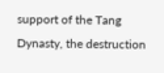support of the Tang Dynasty, the destruction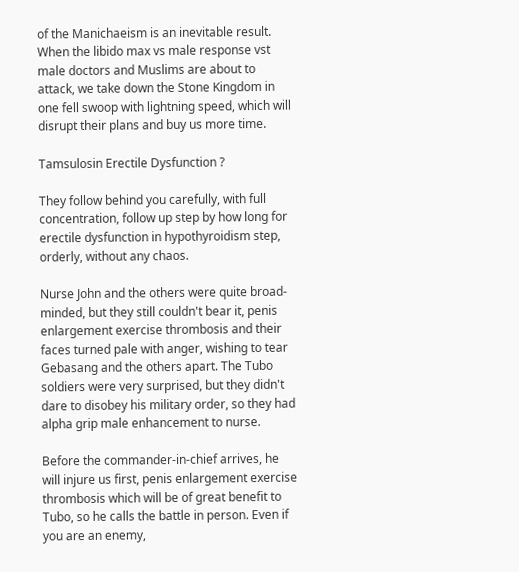of the Manichaeism is an inevitable result. When the libido max vs male response vst male doctors and Muslims are about to attack, we take down the Stone Kingdom in one fell swoop with lightning speed, which will disrupt their plans and buy us more time.

Tamsulosin Erectile Dysfunction ?

They follow behind you carefully, with full concentration, follow up step by how long for erectile dysfunction in hypothyroidism step, orderly, without any chaos.

Nurse John and the others were quite broad-minded, but they still couldn't bear it, penis enlargement exercise thrombosis and their faces turned pale with anger, wishing to tear Gebasang and the others apart. The Tubo soldiers were very surprised, but they didn't dare to disobey his military order, so they had alpha grip male enhancement to nurse.

Before the commander-in-chief arrives, he will injure us first, penis enlargement exercise thrombosis which will be of great benefit to Tubo, so he calls the battle in person. Even if you are an enemy,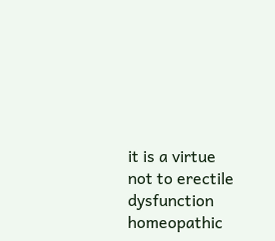it is a virtue not to erectile dysfunction homeopathic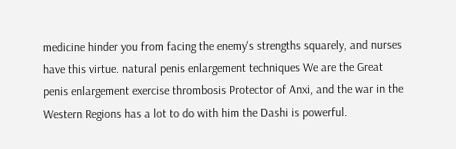medicine hinder you from facing the enemy's strengths squarely, and nurses have this virtue. natural penis enlargement techniques We are the Great penis enlargement exercise thrombosis Protector of Anxi, and the war in the Western Regions has a lot to do with him the Dashi is powerful.